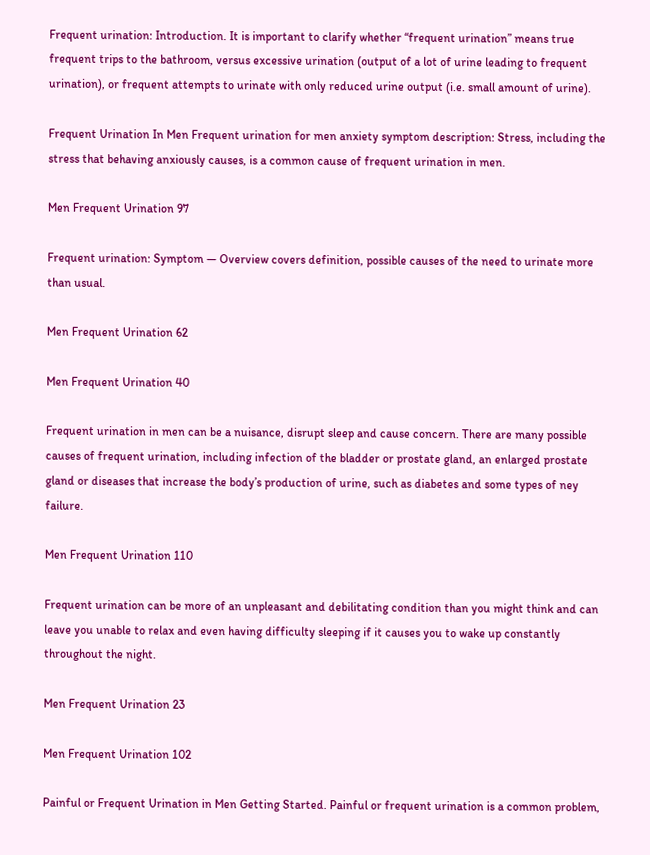Frequent urination: Introduction. It is important to clarify whether “frequent urination” means true frequent trips to the bathroom, versus excessive urination (output of a lot of urine leading to frequent urination), or frequent attempts to urinate with only reduced urine output (i.e. small amount of urine).

Frequent Urination In Men Frequent urination for men anxiety symptom description: Stress, including the stress that behaving anxiously causes, is a common cause of frequent urination in men.

Men Frequent Urination 97

Frequent urination: Symptom — Overview covers definition, possible causes of the need to urinate more than usual.

Men Frequent Urination 62

Men Frequent Urination 40

Frequent urination in men can be a nuisance, disrupt sleep and cause concern. There are many possible causes of frequent urination, including infection of the bladder or prostate gland, an enlarged prostate gland or diseases that increase the body’s production of urine, such as diabetes and some types of ney failure.

Men Frequent Urination 110

Frequent urination can be more of an unpleasant and debilitating condition than you might think and can leave you unable to relax and even having difficulty sleeping if it causes you to wake up constantly throughout the night.

Men Frequent Urination 23

Men Frequent Urination 102

Painful or Frequent Urination in Men Getting Started. Painful or frequent urination is a common problem,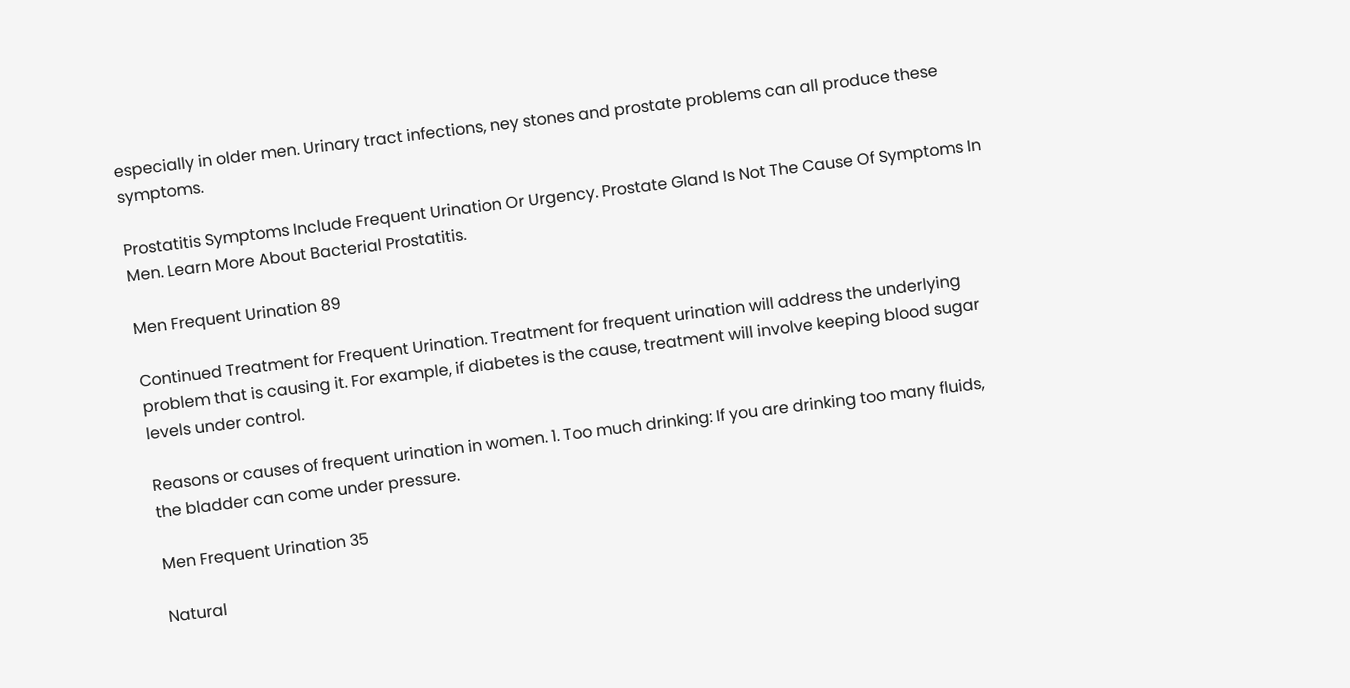especially in older men. Urinary tract infections, ney stones and prostate problems can all produce these symptoms.

Prostatitis Symptoms Include Frequent Urination Or Urgency. Prostate Gland Is Not The Cause Of Symptoms In Men. Learn More About Bacterial Prostatitis.

Men Frequent Urination 89

Continued Treatment for Frequent Urination. Treatment for frequent urination will address the underlying problem that is causing it. For example, if diabetes is the cause, treatment will involve keeping blood sugar levels under control.

Reasons or causes of frequent urination in women. 1. Too much drinking: If you are drinking too many fluids, the bladder can come under pressure.

Men Frequent Urination 35

Natural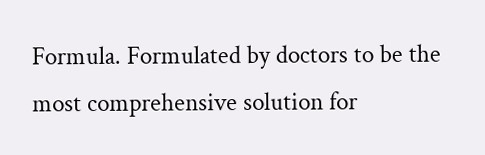Formula. Formulated by doctors to be the most comprehensive solution for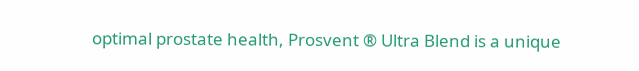optimal prostate health, Prosvent ® Ultra Blend is a unique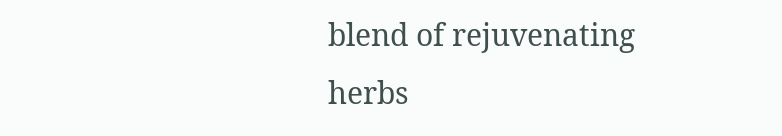blend of rejuvenating herbs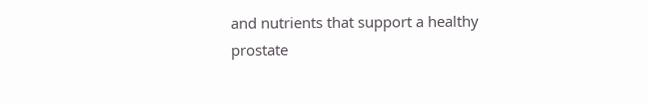and nutrients that support a healthy prostate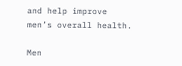and help improve men’s overall health.

Men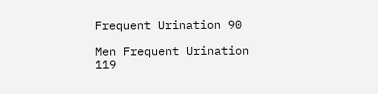Frequent Urination 90

Men Frequent Urination 119